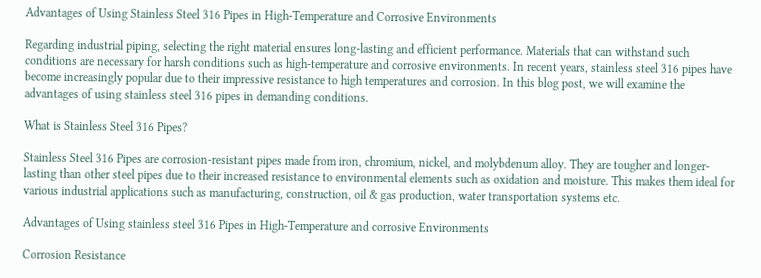Advantages of Using Stainless Steel 316 Pipes in High-Temperature and Corrosive Environments

Regarding industrial piping, selecting the right material ensures long-lasting and efficient performance. Materials that can withstand such conditions are necessary for harsh conditions such as high-temperature and corrosive environments. In recent years, stainless steel 316 pipes have become increasingly popular due to their impressive resistance to high temperatures and corrosion. In this blog post, we will examine the advantages of using stainless steel 316 pipes in demanding conditions.

What is Stainless Steel 316 Pipes?

Stainless Steel 316 Pipes are corrosion-resistant pipes made from iron, chromium, nickel, and molybdenum alloy. They are tougher and longer-lasting than other steel pipes due to their increased resistance to environmental elements such as oxidation and moisture. This makes them ideal for various industrial applications such as manufacturing, construction, oil & gas production, water transportation systems etc.

Advantages of Using stainless steel 316 Pipes in High-Temperature and corrosive Environments

Corrosion Resistance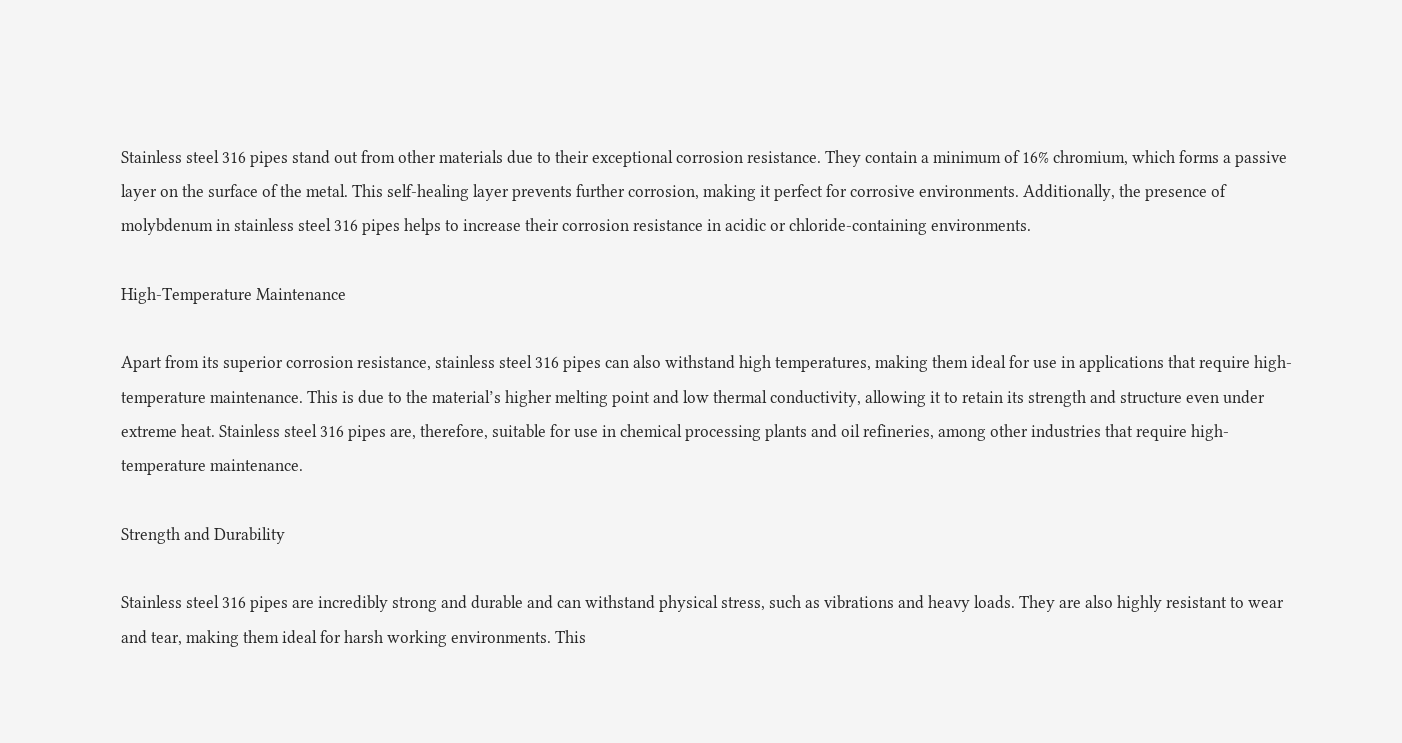Stainless steel 316 pipes stand out from other materials due to their exceptional corrosion resistance. They contain a minimum of 16% chromium, which forms a passive layer on the surface of the metal. This self-healing layer prevents further corrosion, making it perfect for corrosive environments. Additionally, the presence of molybdenum in stainless steel 316 pipes helps to increase their corrosion resistance in acidic or chloride-containing environments.

High-Temperature Maintenance

Apart from its superior corrosion resistance, stainless steel 316 pipes can also withstand high temperatures, making them ideal for use in applications that require high-temperature maintenance. This is due to the material’s higher melting point and low thermal conductivity, allowing it to retain its strength and structure even under extreme heat. Stainless steel 316 pipes are, therefore, suitable for use in chemical processing plants and oil refineries, among other industries that require high-temperature maintenance.

Strength and Durability

Stainless steel 316 pipes are incredibly strong and durable and can withstand physical stress, such as vibrations and heavy loads. They are also highly resistant to wear and tear, making them ideal for harsh working environments. This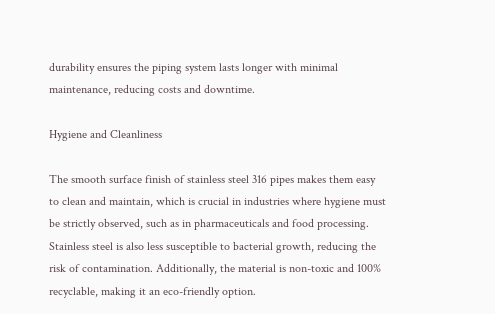durability ensures the piping system lasts longer with minimal maintenance, reducing costs and downtime.

Hygiene and Cleanliness

The smooth surface finish of stainless steel 316 pipes makes them easy to clean and maintain, which is crucial in industries where hygiene must be strictly observed, such as in pharmaceuticals and food processing. Stainless steel is also less susceptible to bacterial growth, reducing the risk of contamination. Additionally, the material is non-toxic and 100% recyclable, making it an eco-friendly option.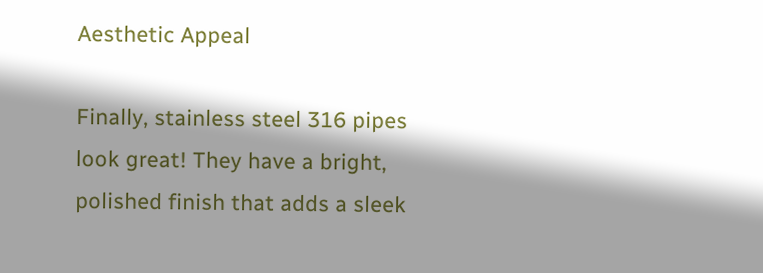Aesthetic Appeal

Finally, stainless steel 316 pipes look great! They have a bright, polished finish that adds a sleek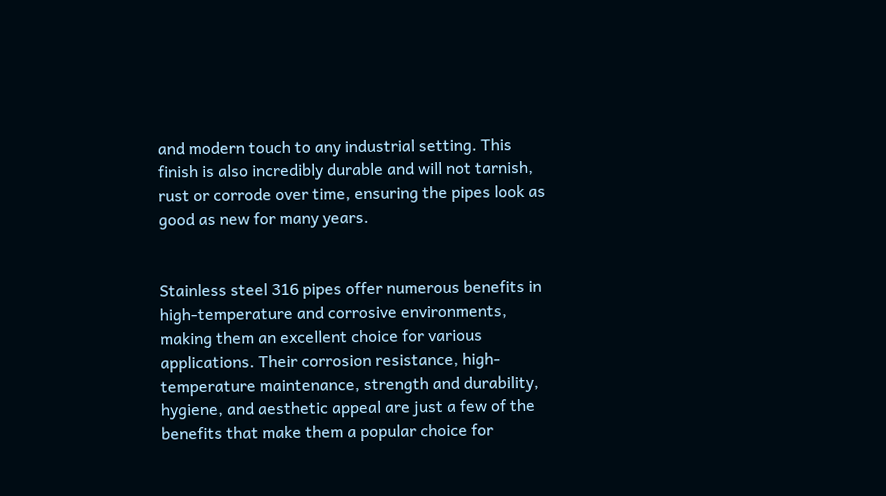and modern touch to any industrial setting. This finish is also incredibly durable and will not tarnish, rust or corrode over time, ensuring the pipes look as good as new for many years.


Stainless steel 316 pipes offer numerous benefits in high-temperature and corrosive environments, making them an excellent choice for various applications. Their corrosion resistance, high-temperature maintenance, strength and durability, hygiene, and aesthetic appeal are just a few of the benefits that make them a popular choice for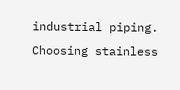industrial piping. Choosing stainless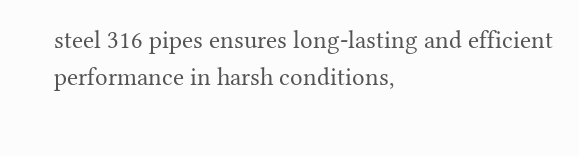steel 316 pipes ensures long-lasting and efficient performance in harsh conditions,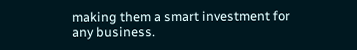making them a smart investment for any business.